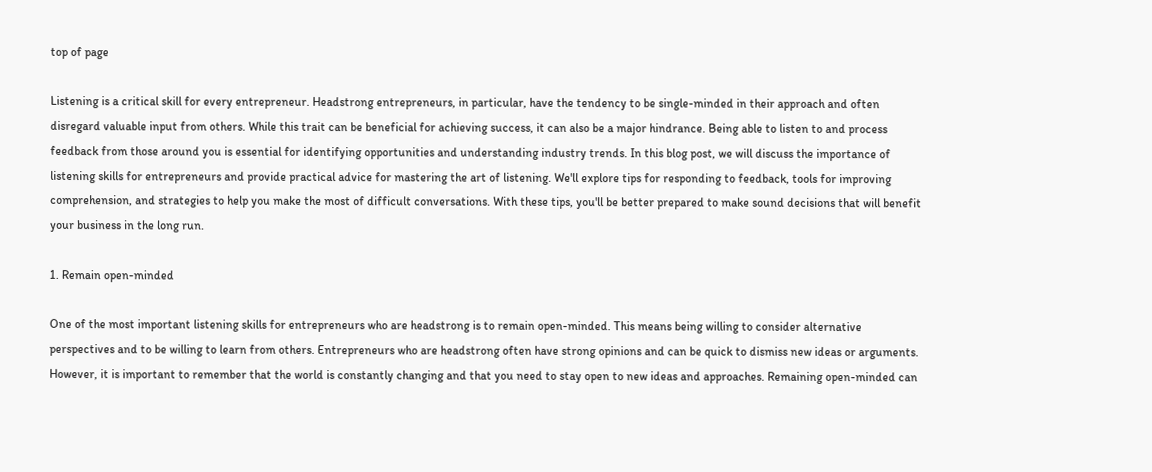top of page

Listening is a critical skill for every entrepreneur. Headstrong entrepreneurs, in particular, have the tendency to be single-minded in their approach and often disregard valuable input from others. While this trait can be beneficial for achieving success, it can also be a major hindrance. Being able to listen to and process feedback from those around you is essential for identifying opportunities and understanding industry trends. In this blog post, we will discuss the importance of listening skills for entrepreneurs and provide practical advice for mastering the art of listening. We'll explore tips for responding to feedback, tools for improving comprehension, and strategies to help you make the most of difficult conversations. With these tips, you'll be better prepared to make sound decisions that will benefit your business in the long run.

1. Remain open-minded

One of the most important listening skills for entrepreneurs who are headstrong is to remain open-minded. This means being willing to consider alternative perspectives and to be willing to learn from others. Entrepreneurs who are headstrong often have strong opinions and can be quick to dismiss new ideas or arguments. However, it is important to remember that the world is constantly changing and that you need to stay open to new ideas and approaches. Remaining open-minded can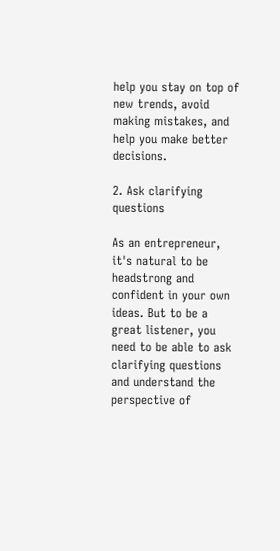help you stay on top of new trends, avoid making mistakes, and help you make better decisions.

2. Ask clarifying questions

As an entrepreneur, it's natural to be headstrong and confident in your own ideas. But to be a great listener, you need to be able to ask clarifying questions and understand the perspective of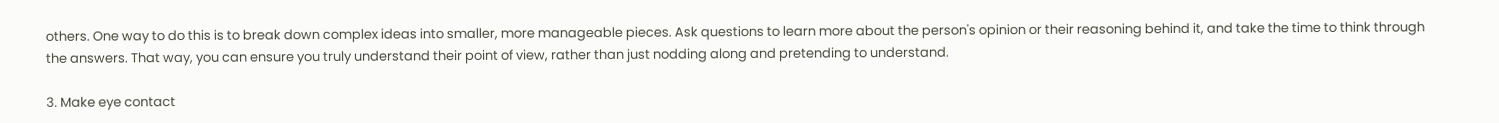others. One way to do this is to break down complex ideas into smaller, more manageable pieces. Ask questions to learn more about the person's opinion or their reasoning behind it, and take the time to think through the answers. That way, you can ensure you truly understand their point of view, rather than just nodding along and pretending to understand.

3. Make eye contact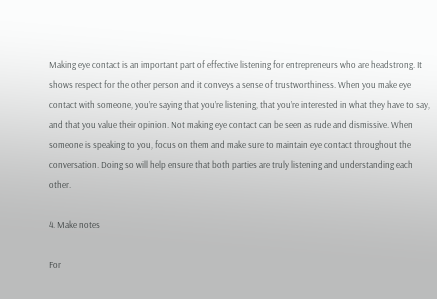Making eye contact is an important part of effective listening for entrepreneurs who are headstrong. It shows respect for the other person and it conveys a sense of trustworthiness. When you make eye contact with someone, you’re saying that you’re listening, that you’re interested in what they have to say, and that you value their opinion. Not making eye contact can be seen as rude and dismissive. When someone is speaking to you, focus on them and make sure to maintain eye contact throughout the conversation. Doing so will help ensure that both parties are truly listening and understanding each other.

4. Make notes

For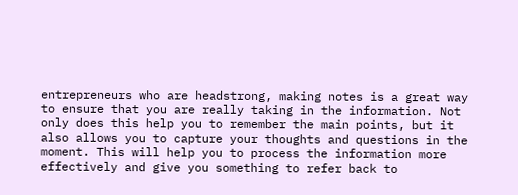entrepreneurs who are headstrong, making notes is a great way to ensure that you are really taking in the information. Not only does this help you to remember the main points, but it also allows you to capture your thoughts and questions in the moment. This will help you to process the information more effectively and give you something to refer back to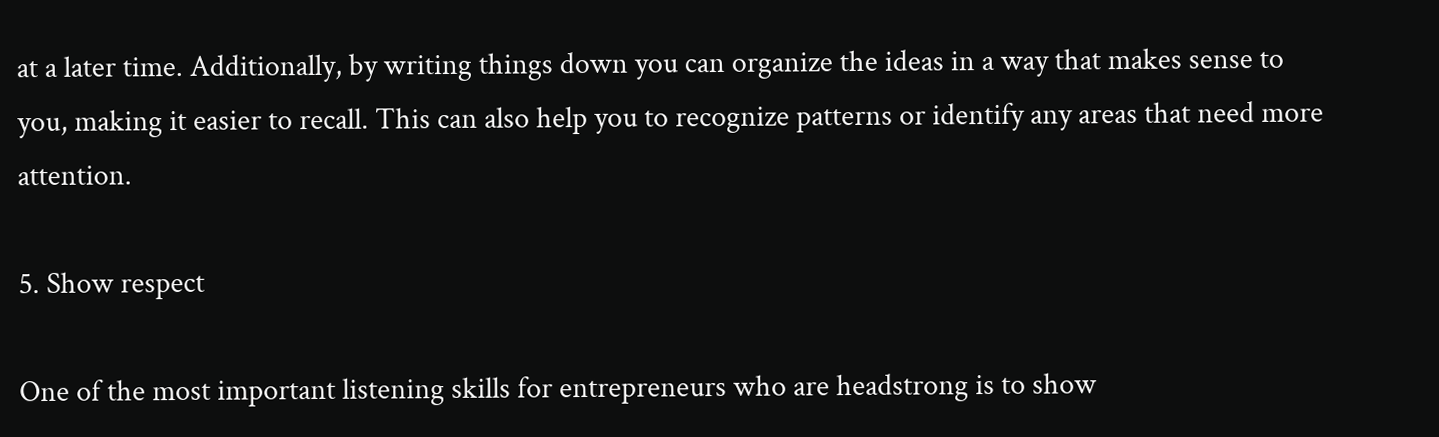at a later time. Additionally, by writing things down you can organize the ideas in a way that makes sense to you, making it easier to recall. This can also help you to recognize patterns or identify any areas that need more attention.

5. Show respect

One of the most important listening skills for entrepreneurs who are headstrong is to show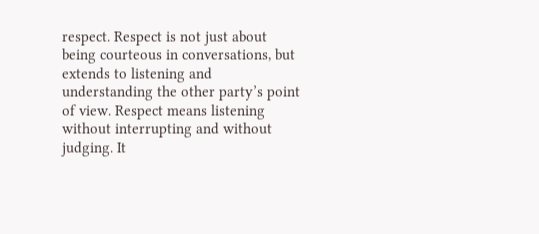respect. Respect is not just about being courteous in conversations, but extends to listening and understanding the other party’s point of view. Respect means listening without interrupting and without judging. It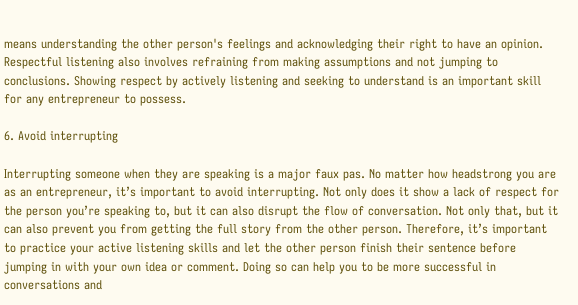means understanding the other person's feelings and acknowledging their right to have an opinion. Respectful listening also involves refraining from making assumptions and not jumping to conclusions. Showing respect by actively listening and seeking to understand is an important skill for any entrepreneur to possess.

6. Avoid interrupting

Interrupting someone when they are speaking is a major faux pas. No matter how headstrong you are as an entrepreneur, it’s important to avoid interrupting. Not only does it show a lack of respect for the person you’re speaking to, but it can also disrupt the flow of conversation. Not only that, but it can also prevent you from getting the full story from the other person. Therefore, it’s important to practice your active listening skills and let the other person finish their sentence before jumping in with your own idea or comment. Doing so can help you to be more successful in conversations and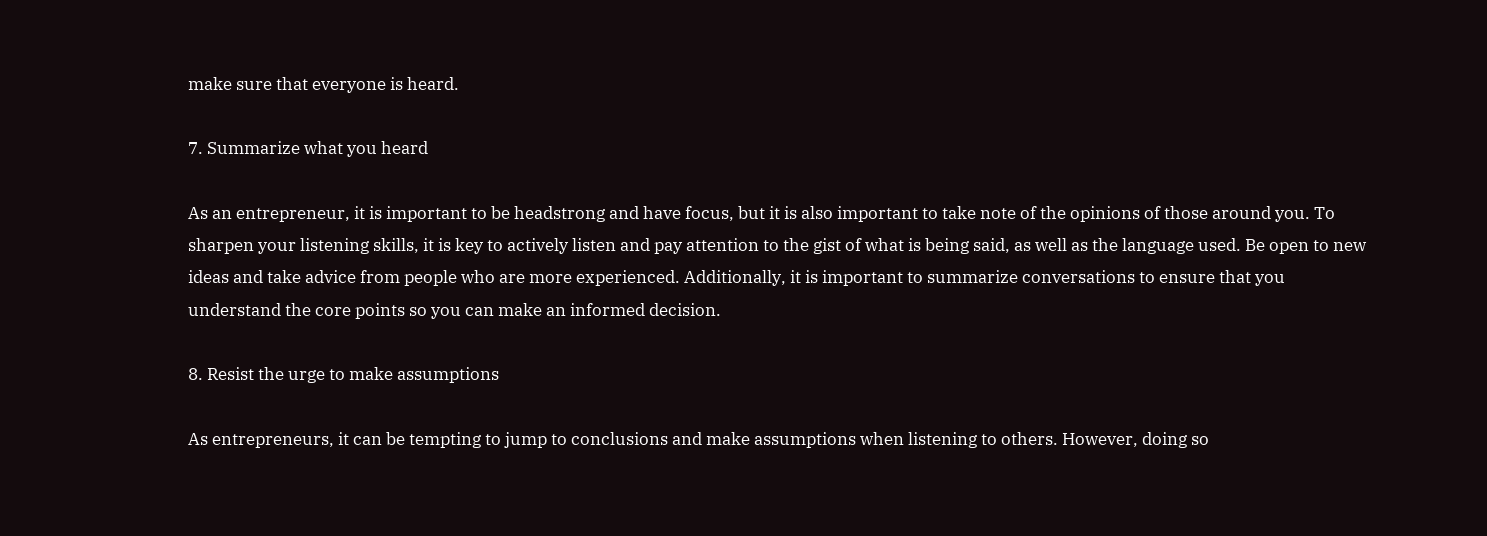make sure that everyone is heard.

7. Summarize what you heard

As an entrepreneur, it is important to be headstrong and have focus, but it is also important to take note of the opinions of those around you. To sharpen your listening skills, it is key to actively listen and pay attention to the gist of what is being said, as well as the language used. Be open to new ideas and take advice from people who are more experienced. Additionally, it is important to summarize conversations to ensure that you understand the core points so you can make an informed decision.

8. Resist the urge to make assumptions

As entrepreneurs, it can be tempting to jump to conclusions and make assumptions when listening to others. However, doing so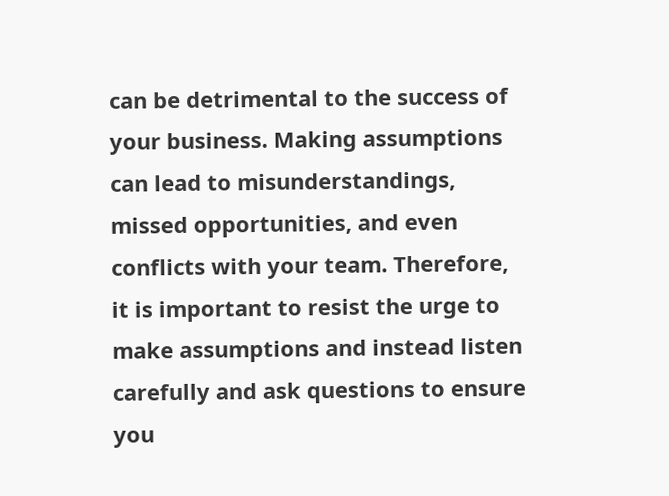can be detrimental to the success of your business. Making assumptions can lead to misunderstandings, missed opportunities, and even conflicts with your team. Therefore, it is important to resist the urge to make assumptions and instead listen carefully and ask questions to ensure you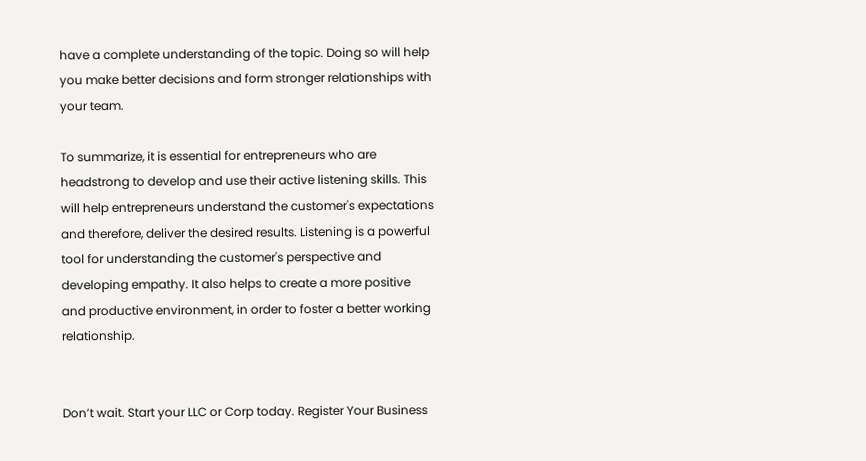have a complete understanding of the topic. Doing so will help you make better decisions and form stronger relationships with your team.

To summarize, it is essential for entrepreneurs who are headstrong to develop and use their active listening skills. This will help entrepreneurs understand the customer's expectations and therefore, deliver the desired results. Listening is a powerful tool for understanding the customer's perspective and developing empathy. It also helps to create a more positive and productive environment, in order to foster a better working relationship.


Don’t wait. Start your LLC or Corp today. Register Your Business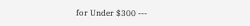for Under $300 ---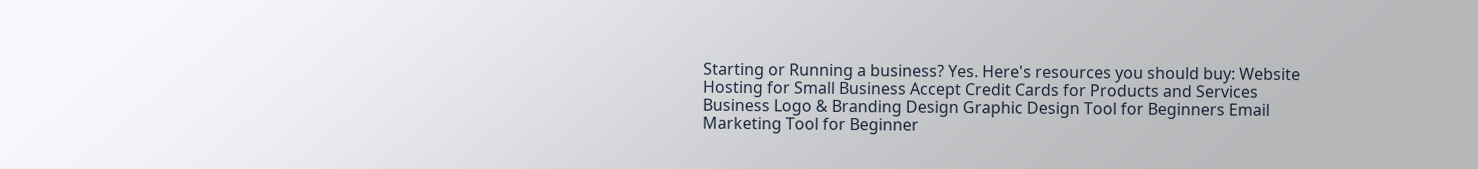Starting or Running a business? Yes. Here's resources you should buy: Website Hosting for Small Business Accept Credit Cards for Products and Services Business Logo & Branding Design Graphic Design Tool for Beginners Email Marketing Tool for Beginner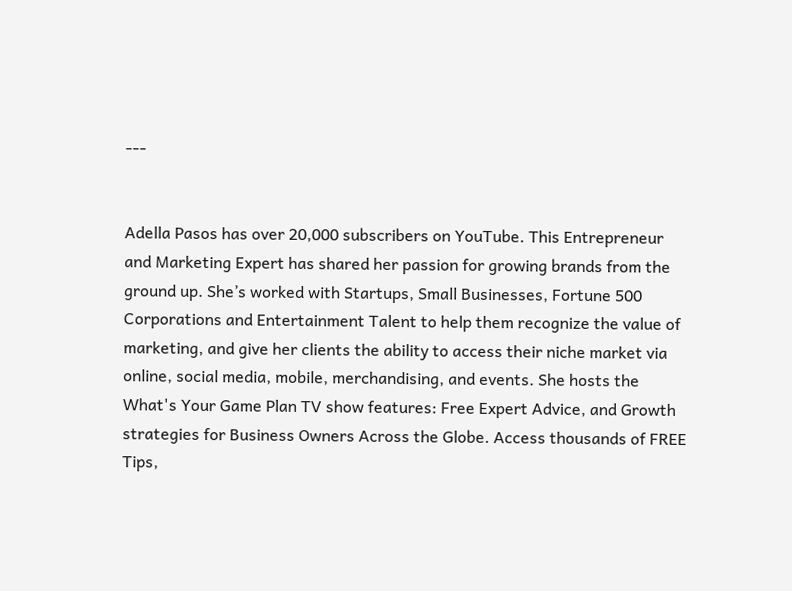---


Adella Pasos has over 20,000 subscribers on YouTube. This Entrepreneur and Marketing Expert has shared her passion for growing brands from the ground up. She’s worked with Startups, Small Businesses, Fortune 500 Corporations and Entertainment Talent to help them recognize the value of marketing, and give her clients the ability to access their niche market via online, social media, mobile, merchandising, and events. She hosts the What's Your Game Plan TV show features: Free Expert Advice, and Growth strategies for Business Owners Across the Globe. Access thousands of FREE Tips,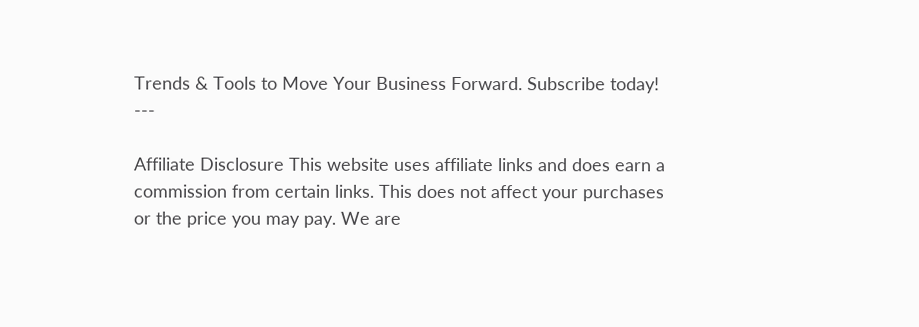Trends & Tools to Move Your Business Forward. Subscribe today! ---

Affiliate Disclosure This website uses affiliate links and does earn a commission from certain links. This does not affect your purchases or the price you may pay. We are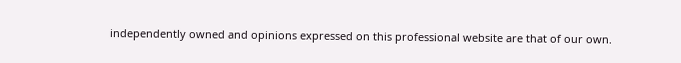independently owned and opinions expressed on this professional website are that of our own.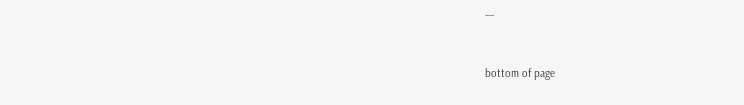---


bottom of page